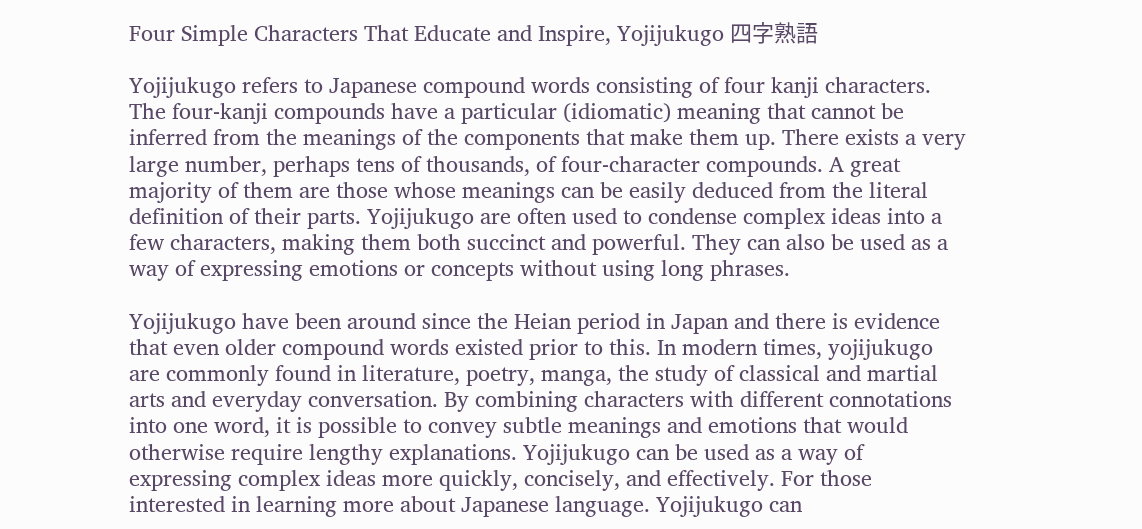Four Simple Characters That Educate and Inspire, Yojijukugo 四字熟語

Yojijukugo refers to Japanese compound words consisting of four kanji characters. The four-kanji compounds have a particular (idiomatic) meaning that cannot be inferred from the meanings of the components that make them up. There exists a very large number, perhaps tens of thousands, of four-character compounds. A great majority of them are those whose meanings can be easily deduced from the literal definition of their parts. Yojijukugo are often used to condense complex ideas into a few characters, making them both succinct and powerful. They can also be used as a way of expressing emotions or concepts without using long phrases.

Yojijukugo have been around since the Heian period in Japan and there is evidence that even older compound words existed prior to this. In modern times, yojijukugo are commonly found in literature, poetry, manga, the study of classical and martial arts and everyday conversation. By combining characters with different connotations into one word, it is possible to convey subtle meanings and emotions that would otherwise require lengthy explanations. Yojijukugo can be used as a way of expressing complex ideas more quickly, concisely, and effectively. For those interested in learning more about Japanese language. Yojijukugo can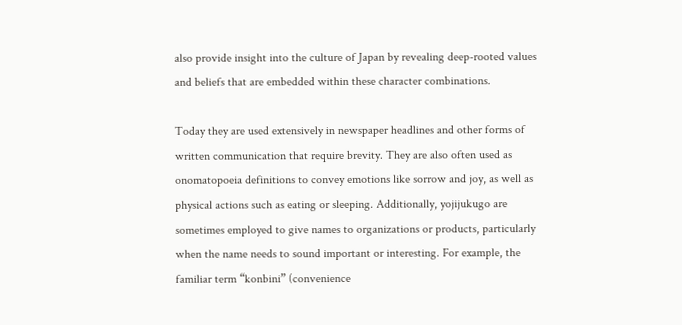also provide insight into the culture of Japan by revealing deep-rooted values and beliefs that are embedded within these character combinations.

Today they are used extensively in newspaper headlines and other forms of written communication that require brevity. They are also often used as onomatopoeia definitions to convey emotions like sorrow and joy, as well as physical actions such as eating or sleeping. Additionally, yojijukugo are sometimes employed to give names to organizations or products, particularly when the name needs to sound important or interesting. For example, the familiar term “konbini” (convenience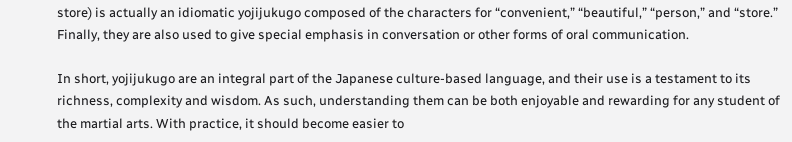store) is actually an idiomatic yojijukugo composed of the characters for “convenient,” “beautiful,” “person,” and “store.” Finally, they are also used to give special emphasis in conversation or other forms of oral communication.

In short, yojijukugo are an integral part of the Japanese culture-based language, and their use is a testament to its richness, complexity and wisdom. As such, understanding them can be both enjoyable and rewarding for any student of the martial arts. With practice, it should become easier to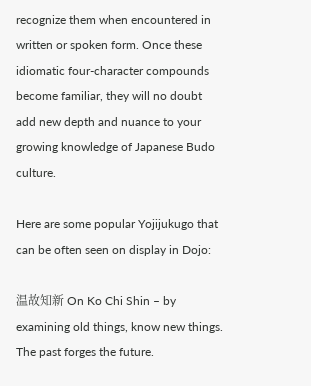recognize them when encountered in written or spoken form. Once these idiomatic four-character compounds become familiar, they will no doubt add new depth and nuance to your growing knowledge of Japanese Budo culture.

Here are some popular Yojijukugo that can be often seen on display in Dojo:

温故知新 On Ko Chi Shin – by examining old things, know new things. The past forges the future.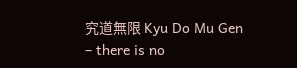究道無限 Kyu Do Mu Gen – there is no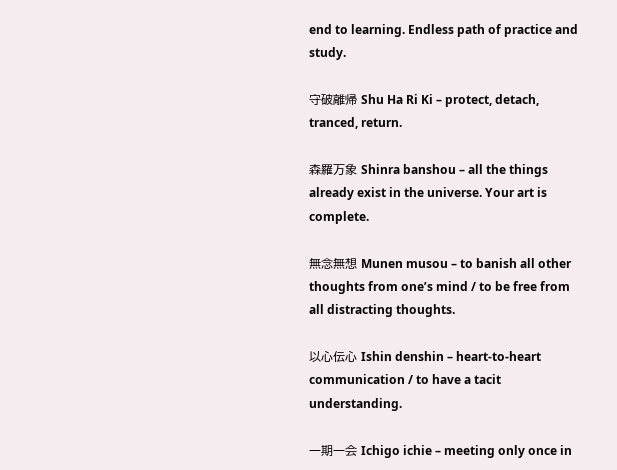end to learning. Endless path of practice and study.

守破離帰 Shu Ha Ri Ki – protect, detach, tranced, return.

森羅万象 Shinra banshou – all the things already exist in the universe. Your art is complete.

無念無想 Munen musou – to banish all other thoughts from one’s mind / to be free from all distracting thoughts.

以心伝心 Ishin denshin – heart-to-heart communication / to have a tacit understanding.

一期一会 Ichigo ichie – meeting only once in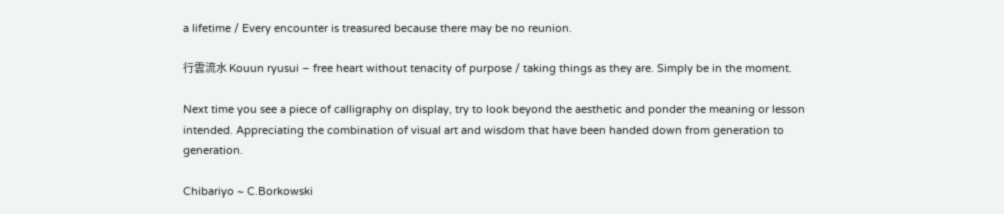a lifetime / Every encounter is treasured because there may be no reunion.

行雲流水 Kouun ryusui – free heart without tenacity of purpose / taking things as they are. Simply be in the moment.

Next time you see a piece of calligraphy on display, try to look beyond the aesthetic and ponder the meaning or lesson intended. Appreciating the combination of visual art and wisdom that have been handed down from generation to generation.

Chibariyo ~ C.Borkowski